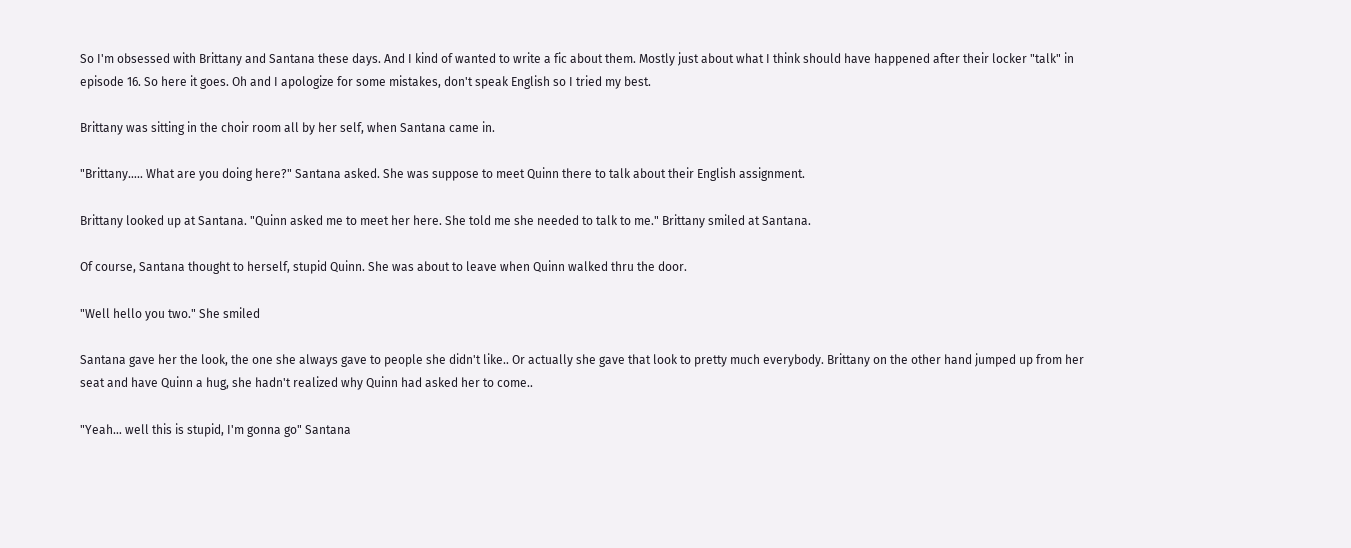So I'm obsessed with Brittany and Santana these days. And I kind of wanted to write a fic about them. Mostly just about what I think should have happened after their locker "talk" in episode 16. So here it goes. Oh and I apologize for some mistakes, don't speak English so I tried my best.

Brittany was sitting in the choir room all by her self, when Santana came in.

"Brittany….. What are you doing here?" Santana asked. She was suppose to meet Quinn there to talk about their English assignment.

Brittany looked up at Santana. "Quinn asked me to meet her here. She told me she needed to talk to me." Brittany smiled at Santana.

Of course, Santana thought to herself, stupid Quinn. She was about to leave when Quinn walked thru the door.

"Well hello you two." She smiled

Santana gave her the look, the one she always gave to people she didn't like.. Or actually she gave that look to pretty much everybody. Brittany on the other hand jumped up from her seat and have Quinn a hug, she hadn't realized why Quinn had asked her to come..

"Yeah… well this is stupid, I'm gonna go" Santana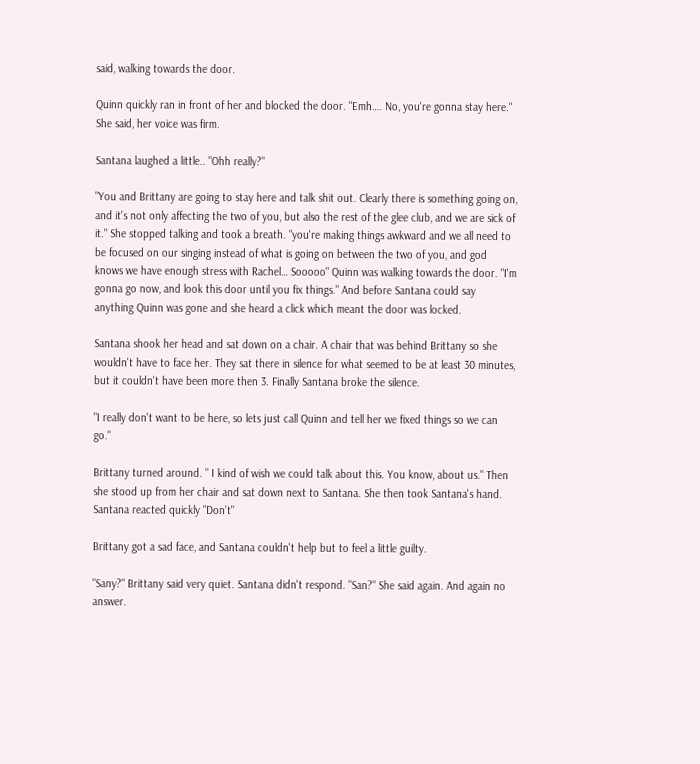said, walking towards the door.

Quinn quickly ran in front of her and blocked the door. "Emh…. No, you're gonna stay here." She said, her voice was firm.

Santana laughed a little.. "Ohh really?"

"You and Brittany are going to stay here and talk shit out. Clearly there is something going on, and it's not only affecting the two of you, but also the rest of the glee club, and we are sick of it." She stopped talking and took a breath. "you're making things awkward and we all need to be focused on our singing instead of what is going on between the two of you, and god knows we have enough stress with Rachel… Sooooo" Quinn was walking towards the door. "I'm gonna go now, and look this door until you fix things." And before Santana could say anything Quinn was gone and she heard a click which meant the door was locked.

Santana shook her head and sat down on a chair. A chair that was behind Brittany so she wouldn't have to face her. They sat there in silence for what seemed to be at least 30 minutes, but it couldn't have been more then 3. Finally Santana broke the silence.

"I really don't want to be here, so lets just call Quinn and tell her we fixed things so we can go."

Brittany turned around. " I kind of wish we could talk about this. You know, about us." Then she stood up from her chair and sat down next to Santana. She then took Santana's hand. Santana reacted quickly "Don't"

Brittany got a sad face, and Santana couldn't help but to feel a little guilty.

"Sany?" Brittany said very quiet. Santana didn't respond. "San?" She said again. And again no answer.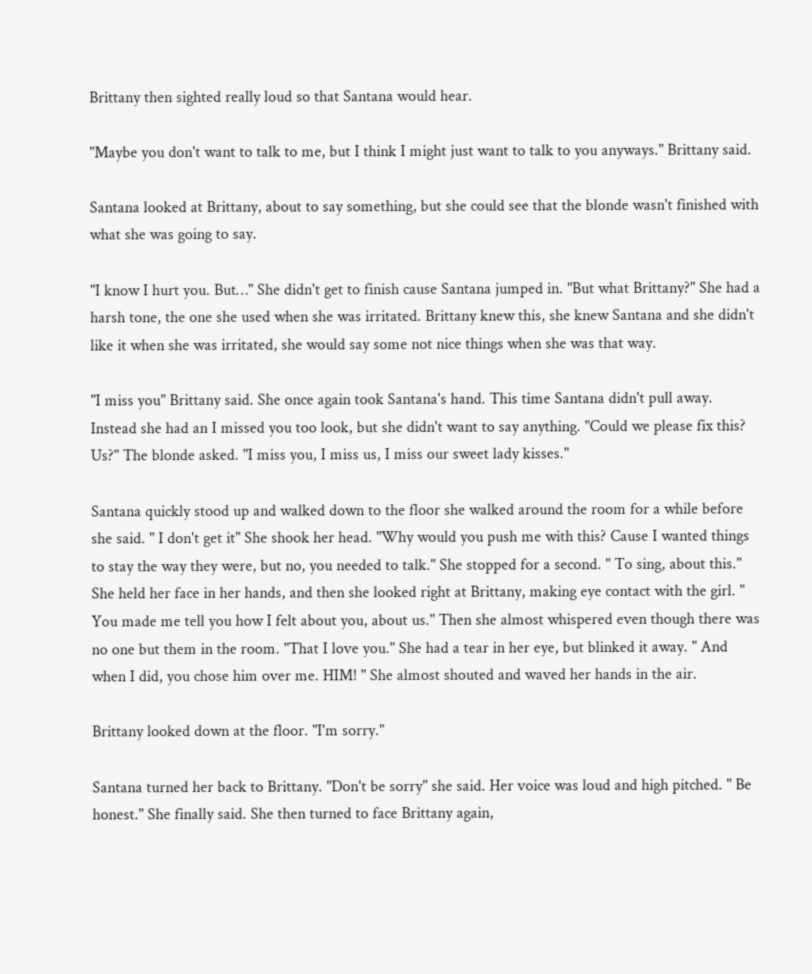Brittany then sighted really loud so that Santana would hear.

"Maybe you don't want to talk to me, but I think I might just want to talk to you anyways." Brittany said.

Santana looked at Brittany, about to say something, but she could see that the blonde wasn't finished with what she was going to say.

"I know I hurt you. But…" She didn't get to finish cause Santana jumped in. "But what Brittany?" She had a harsh tone, the one she used when she was irritated. Brittany knew this, she knew Santana and she didn't like it when she was irritated, she would say some not nice things when she was that way.

"I miss you" Brittany said. She once again took Santana's hand. This time Santana didn't pull away. Instead she had an I missed you too look, but she didn't want to say anything. "Could we please fix this? Us?" The blonde asked. "I miss you, I miss us, I miss our sweet lady kisses."

Santana quickly stood up and walked down to the floor she walked around the room for a while before she said. " I don't get it" She shook her head. "Why would you push me with this? Cause I wanted things to stay the way they were, but no, you needed to talk." She stopped for a second. " To sing, about this." She held her face in her hands, and then she looked right at Brittany, making eye contact with the girl. " You made me tell you how I felt about you, about us." Then she almost whispered even though there was no one but them in the room. "That I love you." She had a tear in her eye, but blinked it away. " And when I did, you chose him over me. HIM! " She almost shouted and waved her hands in the air.

Brittany looked down at the floor. "I'm sorry."

Santana turned her back to Brittany. "Don't be sorry" she said. Her voice was loud and high pitched. " Be honest." She finally said. She then turned to face Brittany again,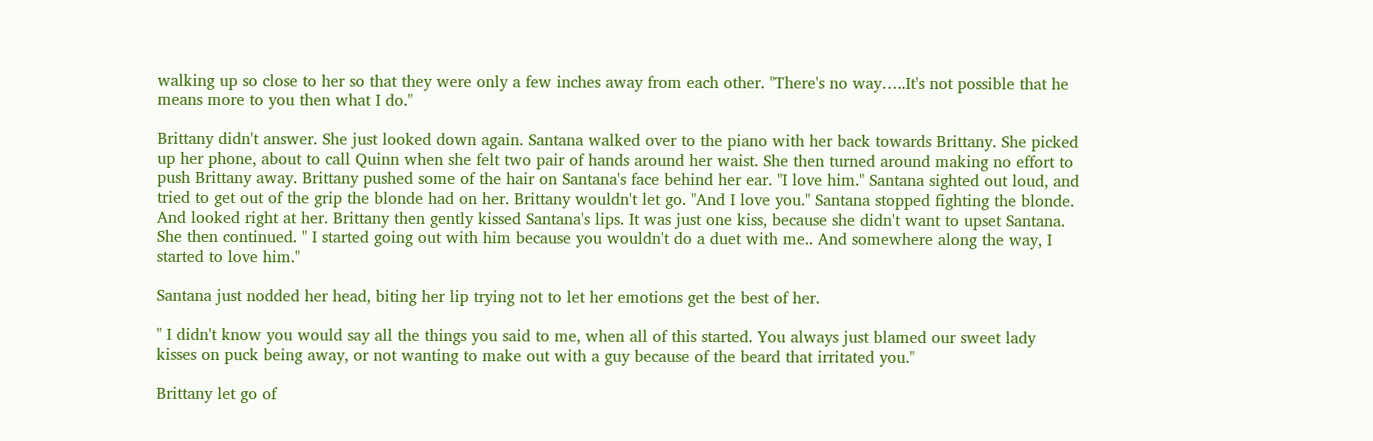walking up so close to her so that they were only a few inches away from each other. "There's no way…..It's not possible that he means more to you then what I do."

Brittany didn't answer. She just looked down again. Santana walked over to the piano with her back towards Brittany. She picked up her phone, about to call Quinn when she felt two pair of hands around her waist. She then turned around making no effort to push Brittany away. Brittany pushed some of the hair on Santana's face behind her ear. "I love him." Santana sighted out loud, and tried to get out of the grip the blonde had on her. Brittany wouldn't let go. "And I love you." Santana stopped fighting the blonde. And looked right at her. Brittany then gently kissed Santana's lips. It was just one kiss, because she didn't want to upset Santana. She then continued. " I started going out with him because you wouldn't do a duet with me.. And somewhere along the way, I started to love him."

Santana just nodded her head, biting her lip trying not to let her emotions get the best of her.

" I didn't know you would say all the things you said to me, when all of this started. You always just blamed our sweet lady kisses on puck being away, or not wanting to make out with a guy because of the beard that irritated you."

Brittany let go of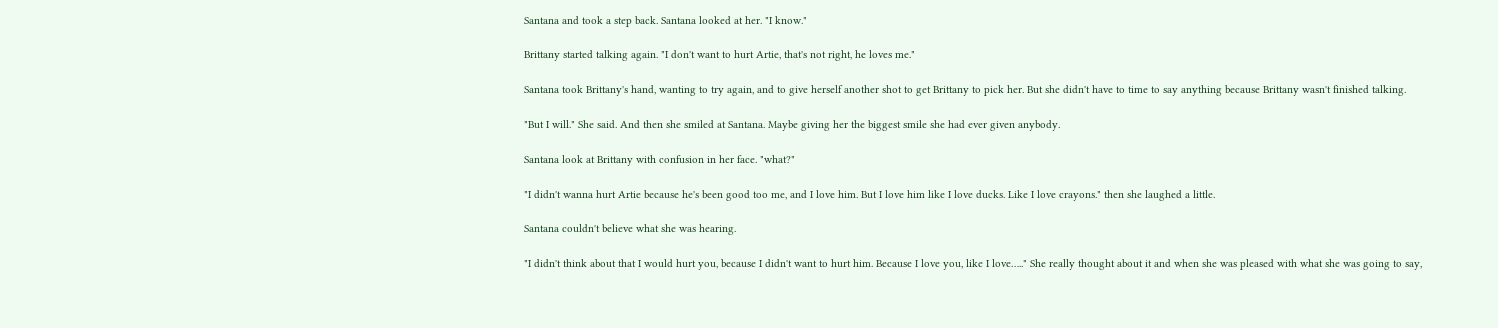Santana and took a step back. Santana looked at her. "I know."

Brittany started talking again. "I don't want to hurt Artie, that's not right, he loves me."

Santana took Brittany's hand, wanting to try again, and to give herself another shot to get Brittany to pick her. But she didn't have to time to say anything because Brittany wasn't finished talking.

"But I will." She said. And then she smiled at Santana. Maybe giving her the biggest smile she had ever given anybody.

Santana look at Brittany with confusion in her face. "what?"

"I didn't wanna hurt Artie because he's been good too me, and I love him. But I love him like I love ducks. Like I love crayons." then she laughed a little.

Santana couldn't believe what she was hearing.

"I didn't think about that I would hurt you, because I didn't want to hurt him. Because I love you, like I love….." She really thought about it and when she was pleased with what she was going to say,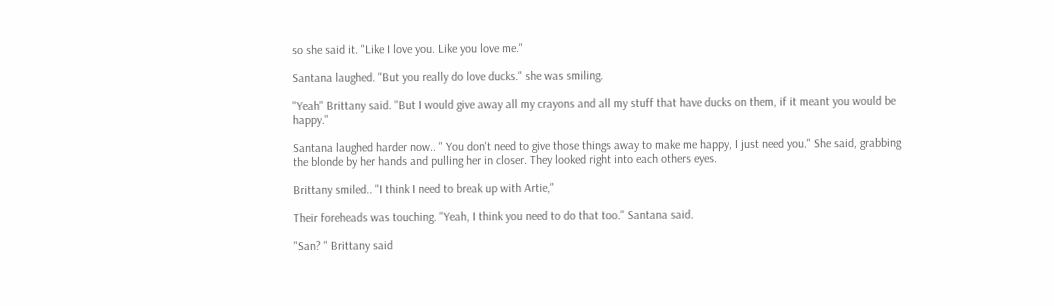so she said it. "Like I love you. Like you love me."

Santana laughed. "But you really do love ducks." she was smiling.

"Yeah" Brittany said. "But I would give away all my crayons and all my stuff that have ducks on them, if it meant you would be happy."

Santana laughed harder now.. " You don't need to give those things away to make me happy, I just need you." She said, grabbing the blonde by her hands and pulling her in closer. They looked right into each others eyes.

Brittany smiled.. "I think I need to break up with Artie,"

Their foreheads was touching. "Yeah, I think you need to do that too." Santana said.

"San? " Brittany said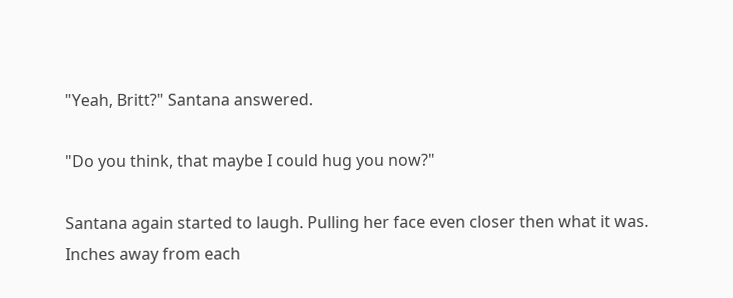"Yeah, Britt?" Santana answered.

"Do you think, that maybe I could hug you now?"

Santana again started to laugh. Pulling her face even closer then what it was. Inches away from each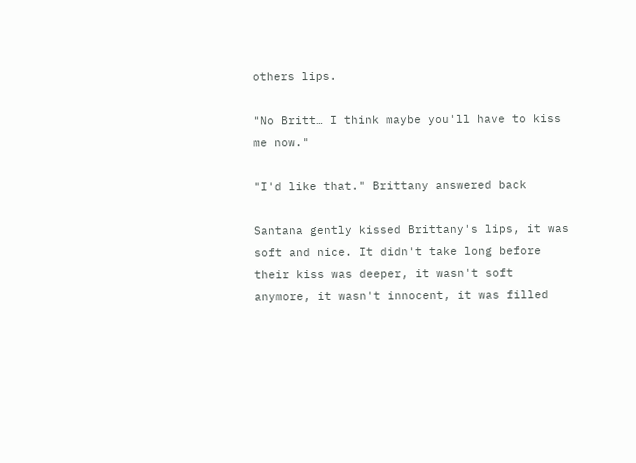others lips.

"No Britt… I think maybe you'll have to kiss me now."

"I'd like that." Brittany answered back

Santana gently kissed Brittany's lips, it was soft and nice. It didn't take long before their kiss was deeper, it wasn't soft anymore, it wasn't innocent, it was filled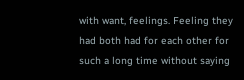with want, feelings. Feeling they had both had for each other for such a long time without saying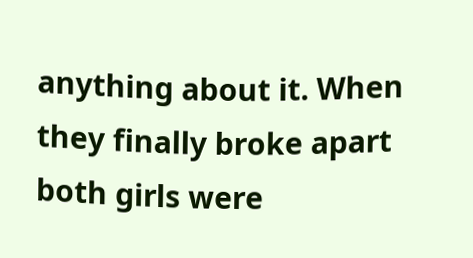anything about it. When they finally broke apart both girls were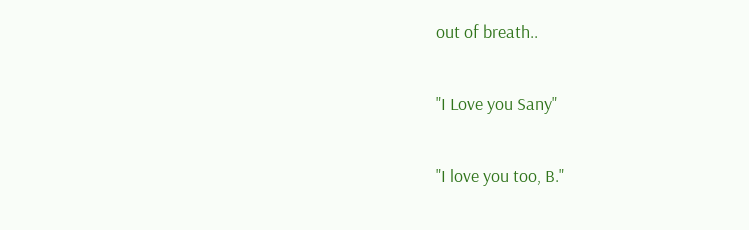out of breath..

"I Love you Sany"

"I love you too, B."